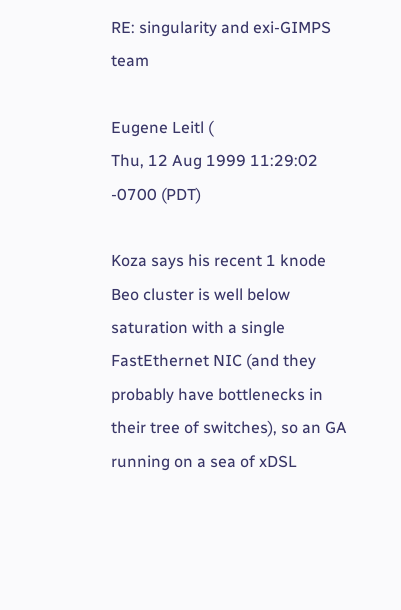RE: singularity and exi-GIMPS team

Eugene Leitl (
Thu, 12 Aug 1999 11:29:02 -0700 (PDT)

Koza says his recent 1 knode Beo cluster is well below saturation with a single FastEthernet NIC (and they probably have bottlenecks in their tree of switches), so an GA running on a sea of xDSL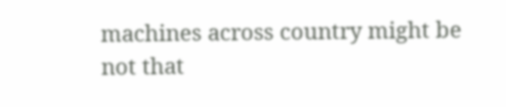machines across country might be not that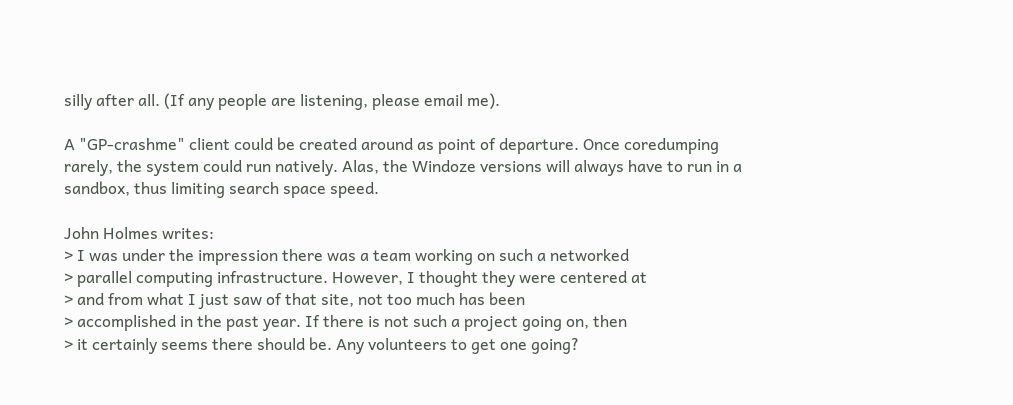silly after all. (If any people are listening, please email me).

A "GP-crashme" client could be created around as point of departure. Once coredumping rarely, the system could run natively. Alas, the Windoze versions will always have to run in a sandbox, thus limiting search space speed.

John Holmes writes:
> I was under the impression there was a team working on such a networked
> parallel computing infrastructure. However, I thought they were centered at
> and from what I just saw of that site, not too much has been
> accomplished in the past year. If there is not such a project going on, then
> it certainly seems there should be. Any volunteers to get one going?